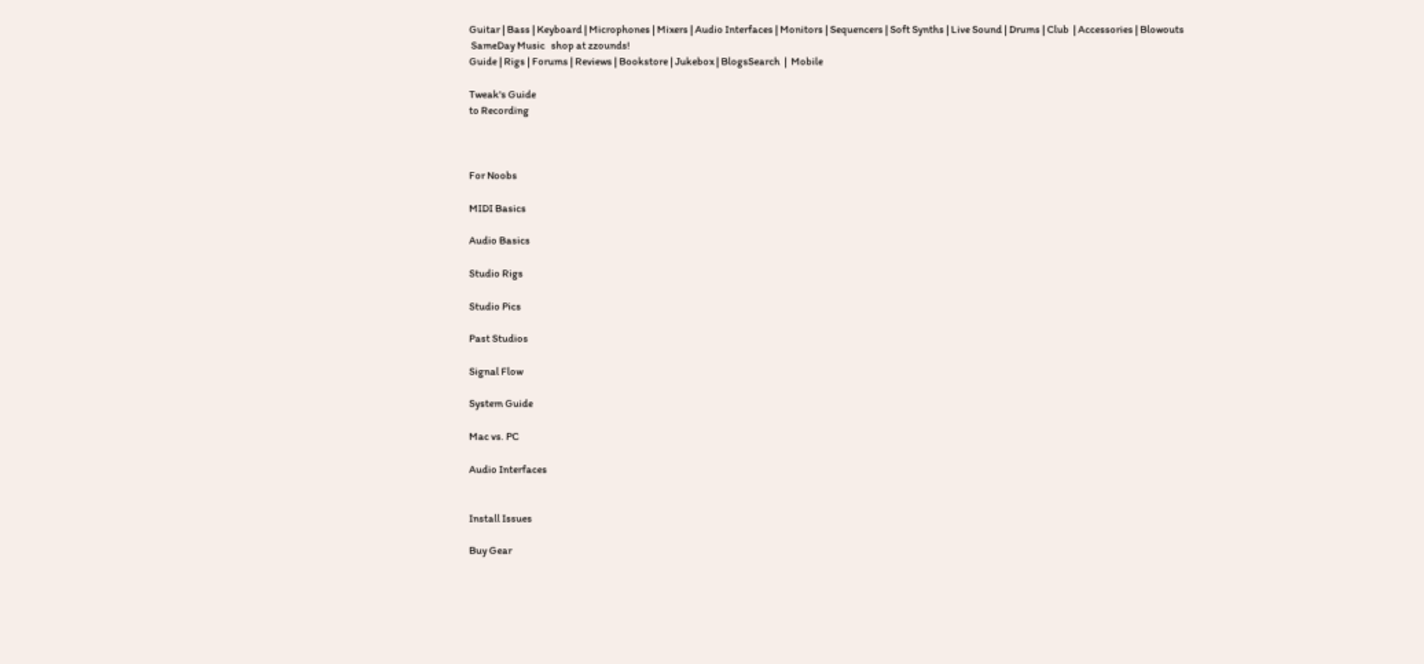Guitar | Bass | Keyboard | Microphones | Mixers | Audio Interfaces | Monitors | Sequencers | Soft Synths | Live Sound | Drums | Club  | Accessories | Blowouts
 SameDay Music   shop at zzounds!
Guide | Rigs | Forums | Reviews | Bookstore | Jukebox | BlogsSearch  |  Mobile

Tweak's Guide
to Recording



For Noobs

MIDI Basics

Audio Basics

Studio Rigs

Studio Pics

Past Studios

Signal Flow

System Guide

Mac vs. PC

Audio Interfaces


Install Issues

Buy Gear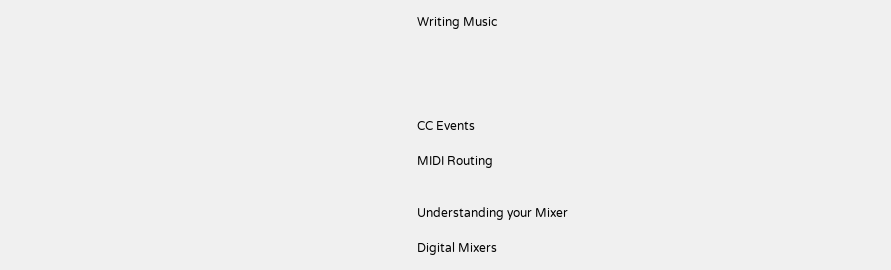Writing Music





CC Events

MIDI Routing


Understanding your Mixer

Digital Mixers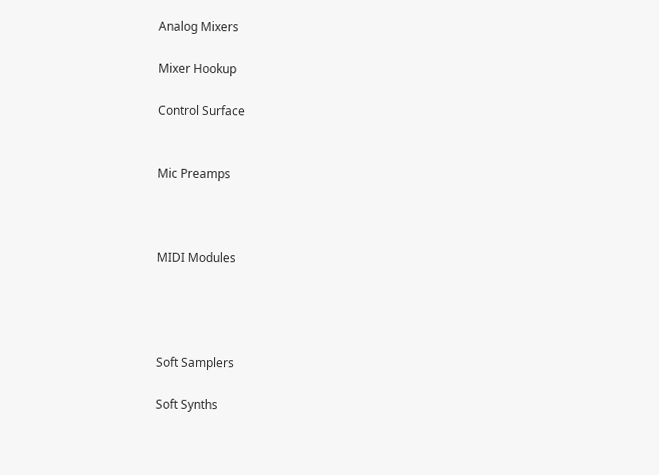Analog Mixers

Mixer Hookup

Control Surface


Mic Preamps



MIDI Modules




Soft Samplers

Soft Synths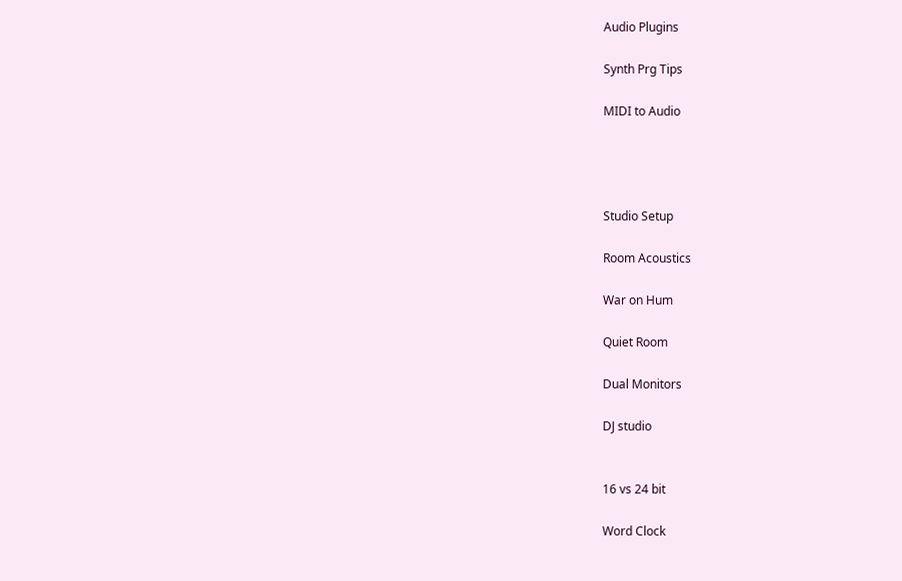Audio Plugins

Synth Prg Tips

MIDI to Audio




Studio Setup

Room Acoustics

War on Hum

Quiet Room

Dual Monitors

DJ studio


16 vs 24 bit

Word Clock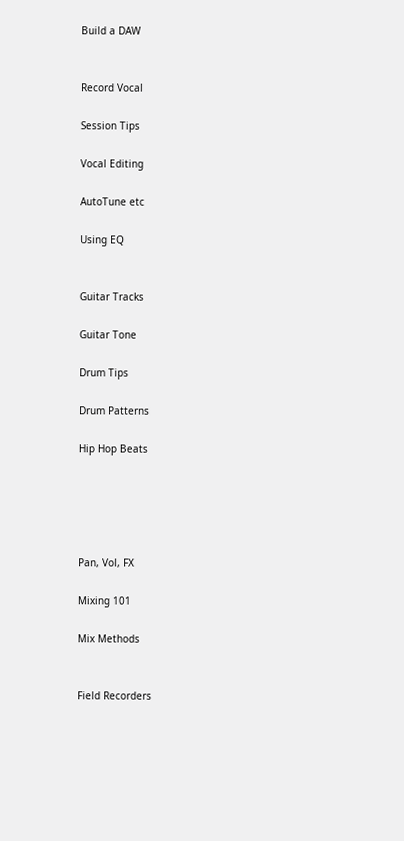Build a DAW


Record Vocal

Session Tips

Vocal Editing

AutoTune etc

Using EQ


Guitar Tracks

Guitar Tone

Drum Tips

Drum Patterns

Hip Hop Beats





Pan, Vol, FX

Mixing 101

Mix Methods


Field Recorders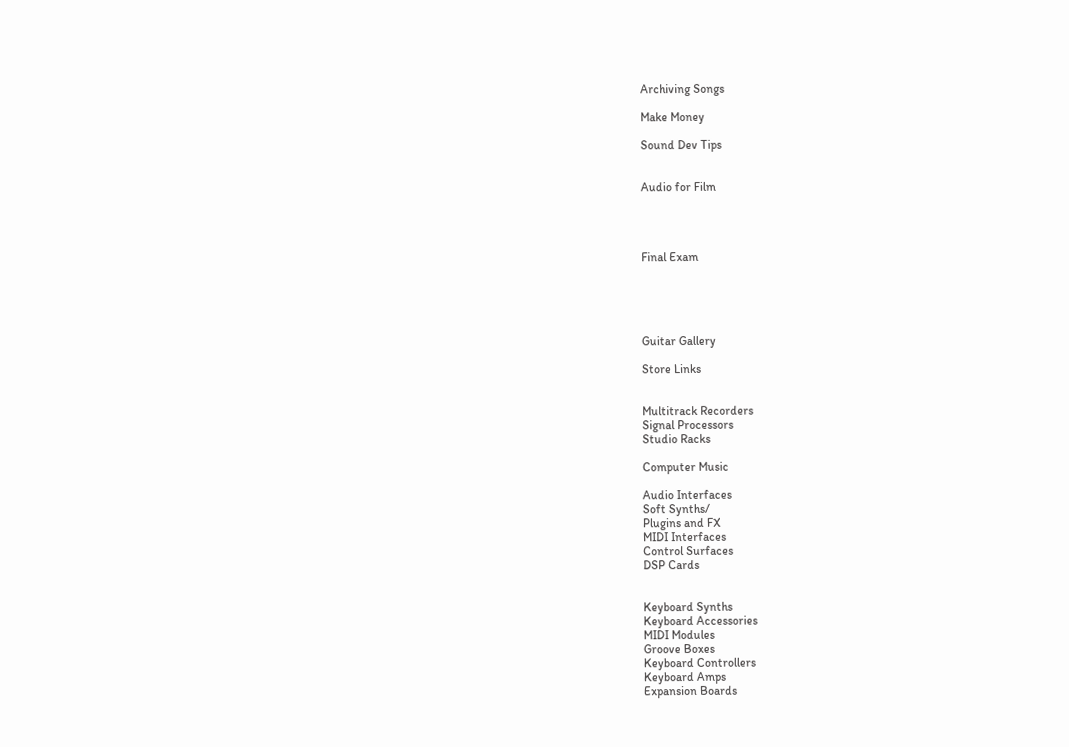Archiving Songs

Make Money

Sound Dev Tips


Audio for Film




Final Exam





Guitar Gallery

Store Links


Multitrack Recorders
Signal Processors
Studio Racks

Computer Music

Audio Interfaces
Soft Synths/
Plugins and FX
MIDI Interfaces
Control Surfaces
DSP Cards


Keyboard Synths
Keyboard Accessories
MIDI Modules
Groove Boxes
Keyboard Controllers
Keyboard Amps
Expansion Boards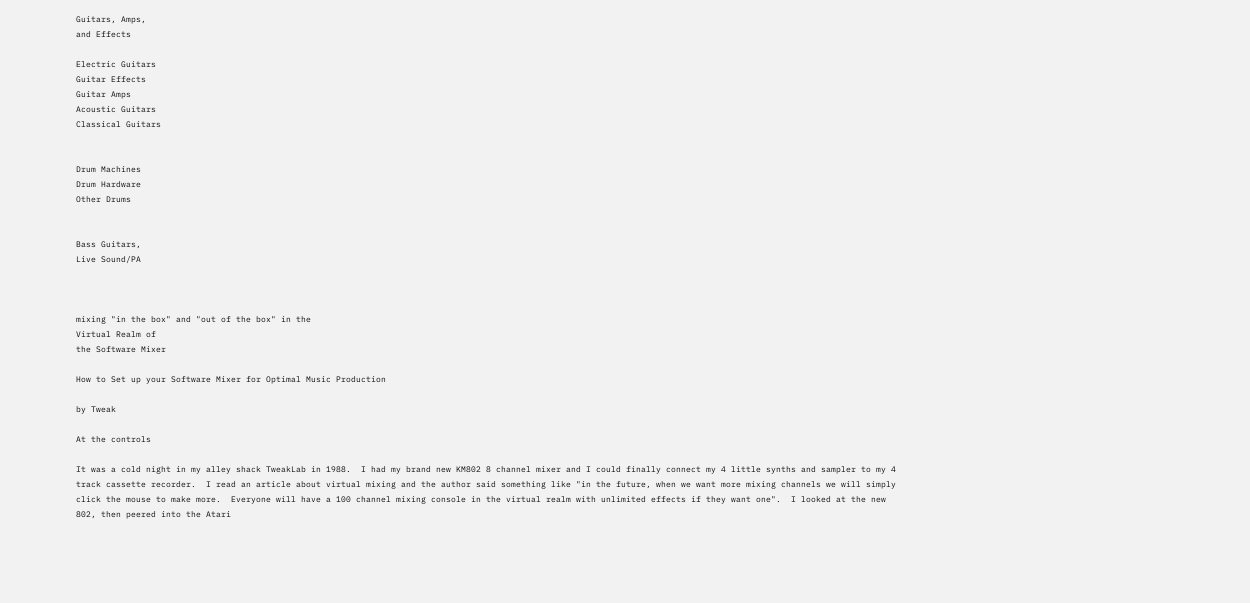Guitars, Amps,
and Effects

Electric Guitars
Guitar Effects
Guitar Amps
Acoustic Guitars
Classical Guitars


Drum Machines
Drum Hardware
Other Drums


Bass Guitars,
Live Sound/PA



mixing "in the box" and "out of the box" in the
Virtual Realm of
the Software Mixer

How to Set up your Software Mixer for Optimal Music Production

by Tweak

At the controls

It was a cold night in my alley shack TweakLab in 1988.  I had my brand new KM802 8 channel mixer and I could finally connect my 4 little synths and sampler to my 4 track cassette recorder.  I read an article about virtual mixing and the author said something like "in the future, when we want more mixing channels we will simply click the mouse to make more.  Everyone will have a 100 channel mixing console in the virtual realm with unlimited effects if they want one".  I looked at the new 802, then peered into the Atari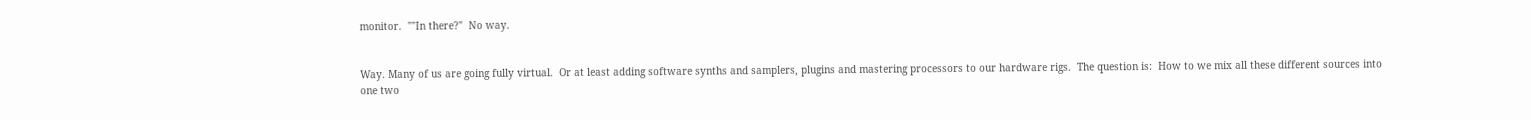monitor.  ""In there?"  No way.


Way. Many of us are going fully virtual.  Or at least adding software synths and samplers, plugins and mastering processors to our hardware rigs.  The question is:  How to we mix all these different sources into one two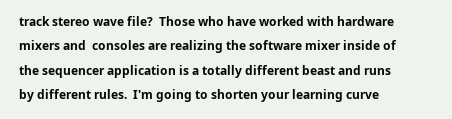track stereo wave file?  Those who have worked with hardware mixers and  consoles are realizing the software mixer inside of the sequencer application is a totally different beast and runs by different rules.  I'm going to shorten your learning curve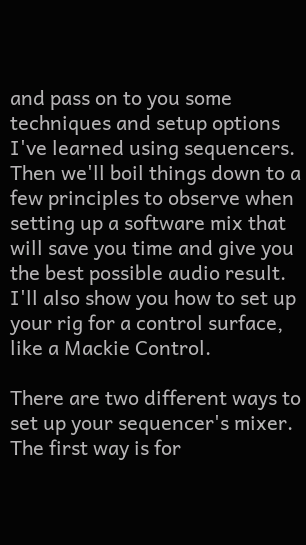and pass on to you some techniques and setup options I've learned using sequencers. Then we'll boil things down to a few principles to observe when setting up a software mix that will save you time and give you the best possible audio result.   I'll also show you how to set up your rig for a control surface, like a Mackie Control.

There are two different ways to set up your sequencer's mixer.  The first way is for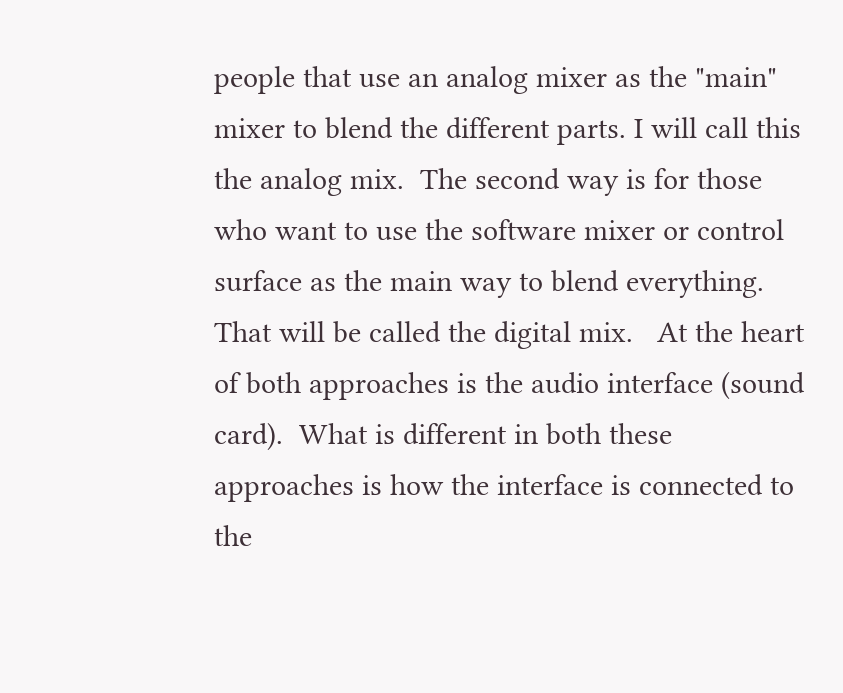people that use an analog mixer as the "main" mixer to blend the different parts. I will call this the analog mix.  The second way is for those who want to use the software mixer or control surface as the main way to blend everything. That will be called the digital mix.   At the heart of both approaches is the audio interface (sound card).  What is different in both these approaches is how the interface is connected to the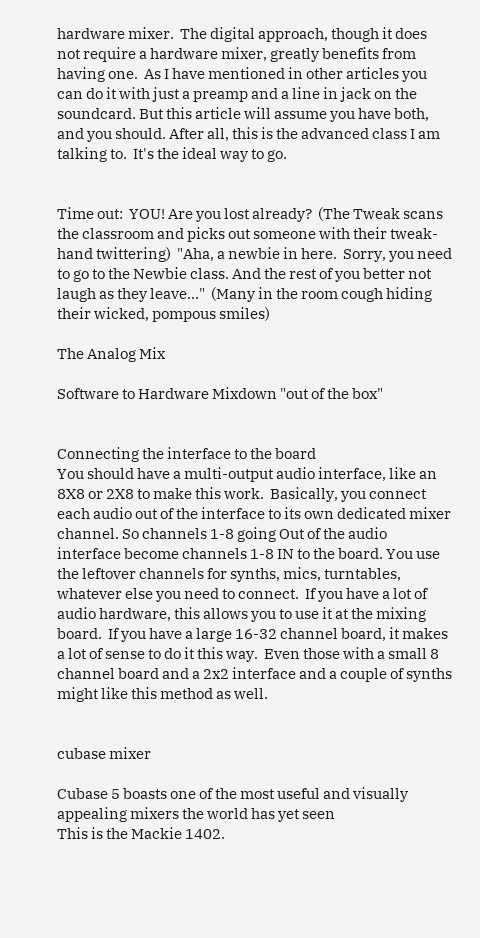hardware mixer.  The digital approach, though it does not require a hardware mixer, greatly benefits from having one.  As I have mentioned in other articles you can do it with just a preamp and a line in jack on the soundcard. But this article will assume you have both, and you should. After all, this is the advanced class I am talking to.  It's the ideal way to go.


Time out:  YOU! Are you lost already?  (The Tweak scans the classroom and picks out someone with their tweak-hand twittering)  "Aha, a newbie in here.  Sorry, you need to go to the Newbie class. And the rest of you better not laugh as they leave..."  (Many in the room cough hiding their wicked, pompous smiles)

The Analog Mix

Software to Hardware Mixdown "out of the box"


Connecting the interface to the board
You should have a multi-output audio interface, like an 8X8 or 2X8 to make this work.  Basically, you connect each audio out of the interface to its own dedicated mixer channel. So channels 1-8 going Out of the audio interface become channels 1-8 IN to the board. You use the leftover channels for synths, mics, turntables, whatever else you need to connect.  If you have a lot of audio hardware, this allows you to use it at the mixing board.  If you have a large 16-32 channel board, it makes a lot of sense to do it this way.  Even those with a small 8 channel board and a 2x2 interface and a couple of synths might like this method as well.


cubase mixer

Cubase 5 boasts one of the most useful and visually appealing mixers the world has yet seen
This is the Mackie 1402.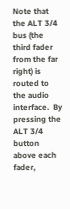Note that the ALT 3/4 bus (the third fader from the far right) is routed to the audio interface.  By pressing the ALT 3/4 button above each fader,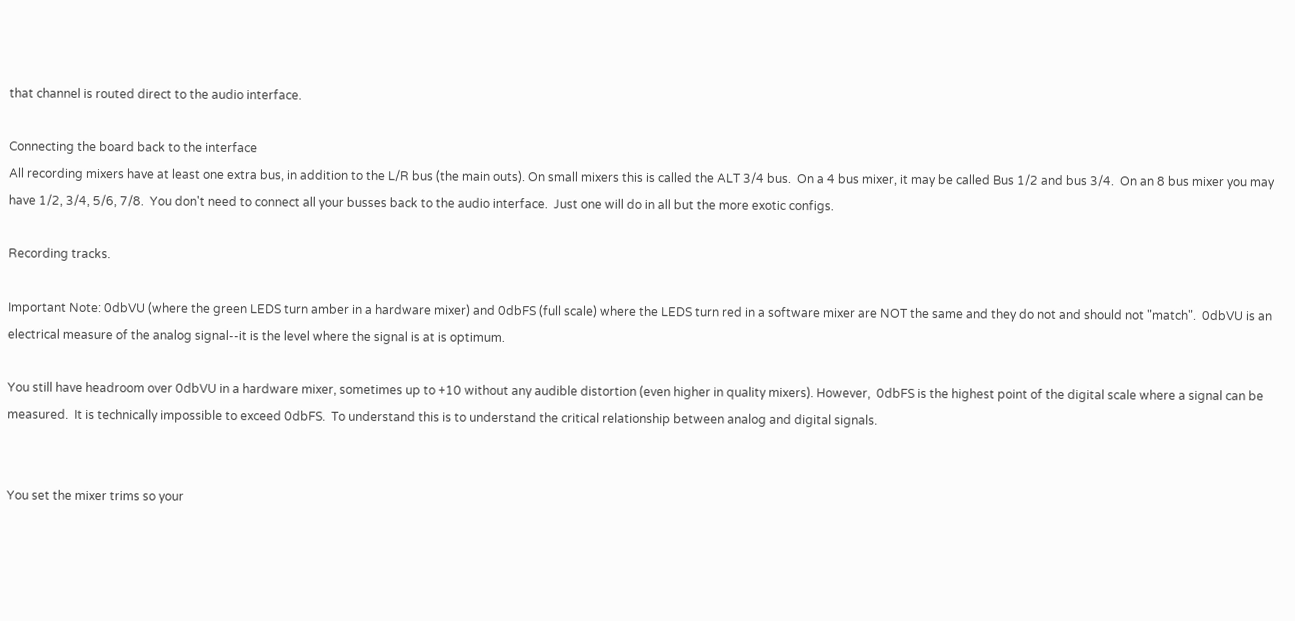that channel is routed direct to the audio interface.

Connecting the board back to the interface
All recording mixers have at least one extra bus, in addition to the L/R bus (the main outs). On small mixers this is called the ALT 3/4 bus.  On a 4 bus mixer, it may be called Bus 1/2 and bus 3/4.  On an 8 bus mixer you may have 1/2, 3/4, 5/6, 7/8.  You don't need to connect all your busses back to the audio interface.  Just one will do in all but the more exotic configs.

Recording tracks.

Important Note: 0dbVU (where the green LEDS turn amber in a hardware mixer) and 0dbFS (full scale) where the LEDS turn red in a software mixer are NOT the same and they do not and should not "match".  0dbVU is an electrical measure of the analog signal--it is the level where the signal is at is optimum.

You still have headroom over 0dbVU in a hardware mixer, sometimes up to +10 without any audible distortion (even higher in quality mixers). However,  0dbFS is the highest point of the digital scale where a signal can be measured.  It is technically impossible to exceed 0dbFS.  To understand this is to understand the critical relationship between analog and digital signals.


You set the mixer trims so your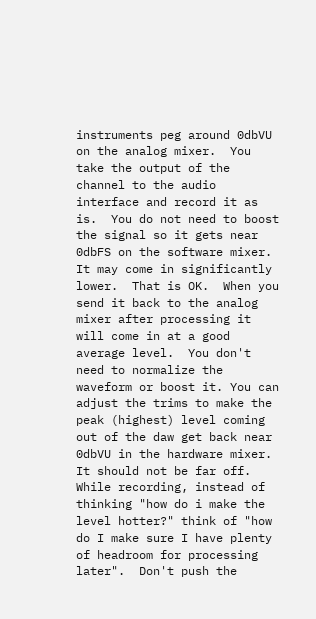instruments peg around 0dbVU on the analog mixer.  You take the output of the channel to the audio interface and record it as is.  You do not need to boost the signal so it gets near 0dbFS on the software mixer.  It may come in significantly lower.  That is OK.  When you send it back to the analog mixer after processing it will come in at a good average level.  You don't need to normalize the waveform or boost it. You can adjust the trims to make the peak (highest) level coming out of the daw get back near 0dbVU in the hardware mixer.  It should not be far off.  While recording, instead of thinking "how do i make the level hotter?" think of "how do I make sure I have plenty of headroom for processing later".  Don't push the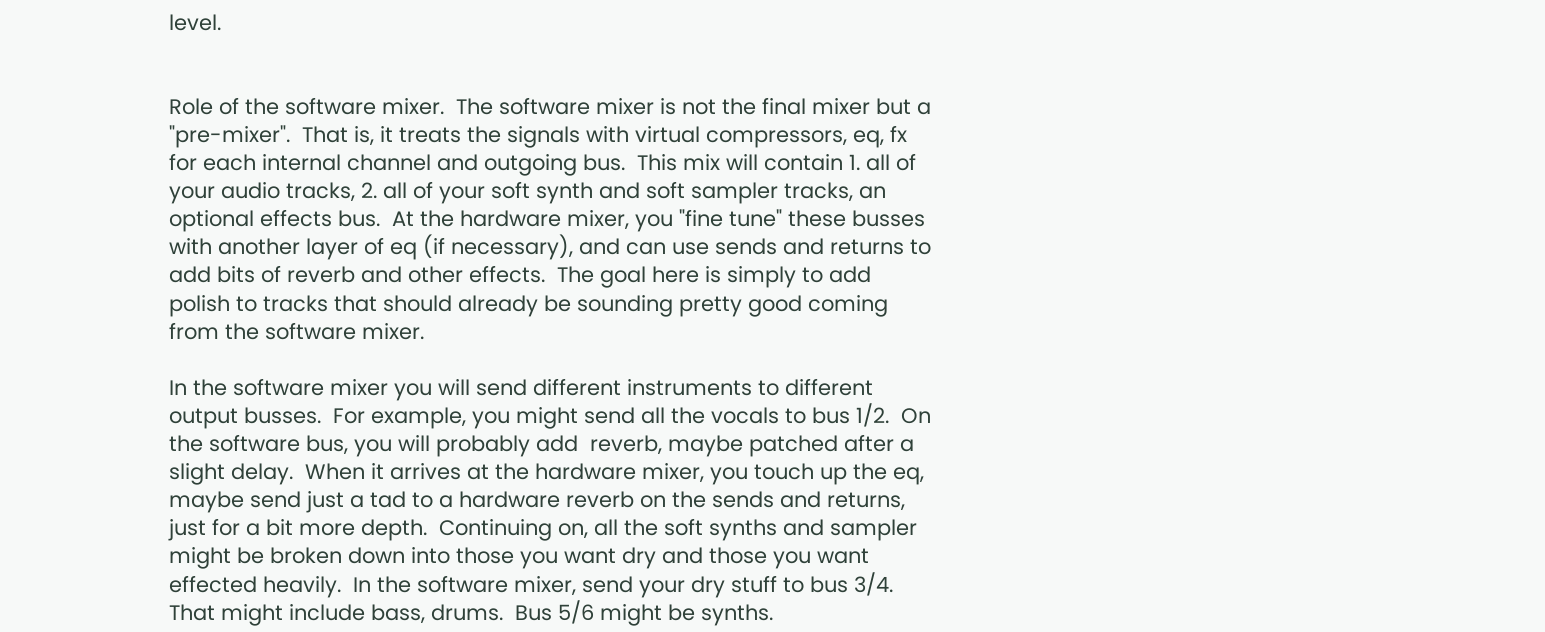level.


Role of the software mixer.  The software mixer is not the final mixer but a "pre-mixer".  That is, it treats the signals with virtual compressors, eq, fx for each internal channel and outgoing bus.  This mix will contain 1. all of your audio tracks, 2. all of your soft synth and soft sampler tracks, an optional effects bus.  At the hardware mixer, you "fine tune" these busses with another layer of eq (if necessary), and can use sends and returns to add bits of reverb and other effects.  The goal here is simply to add polish to tracks that should already be sounding pretty good coming from the software mixer.

In the software mixer you will send different instruments to different output busses.  For example, you might send all the vocals to bus 1/2.  On the software bus, you will probably add  reverb, maybe patched after a slight delay.  When it arrives at the hardware mixer, you touch up the eq, maybe send just a tad to a hardware reverb on the sends and returns, just for a bit more depth.  Continuing on, all the soft synths and sampler might be broken down into those you want dry and those you want effected heavily.  In the software mixer, send your dry stuff to bus 3/4.  That might include bass, drums.  Bus 5/6 might be synths.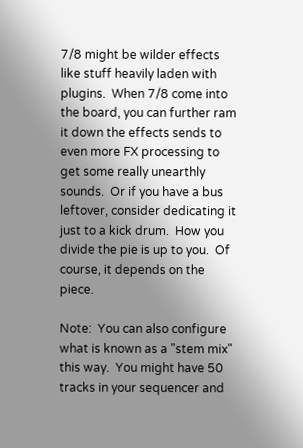7/8 might be wilder effects like stuff heavily laden with plugins.  When 7/8 come into the board, you can further ram it down the effects sends to even more FX processing to get some really unearthly sounds.  Or if you have a bus leftover, consider dedicating it just to a kick drum.  How you divide the pie is up to you.  Of course, it depends on the piece.

Note:  You can also configure what is known as a "stem mix" this way.  You might have 50 tracks in your sequencer and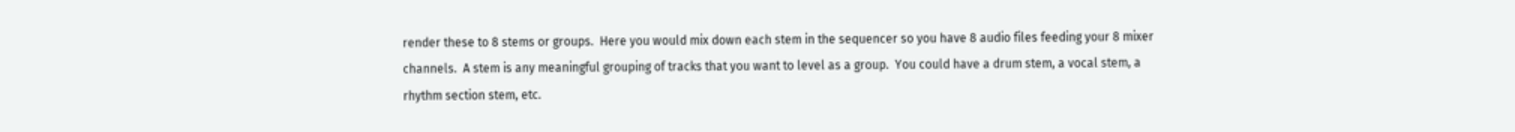render these to 8 stems or groups.  Here you would mix down each stem in the sequencer so you have 8 audio files feeding your 8 mixer channels.  A stem is any meaningful grouping of tracks that you want to level as a group.  You could have a drum stem, a vocal stem, a rhythm section stem, etc.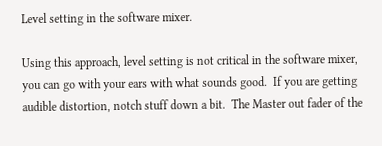Level setting in the software mixer.

Using this approach, level setting is not critical in the software mixer, you can go with your ears with what sounds good.  If you are getting audible distortion, notch stuff down a bit.  The Master out fader of the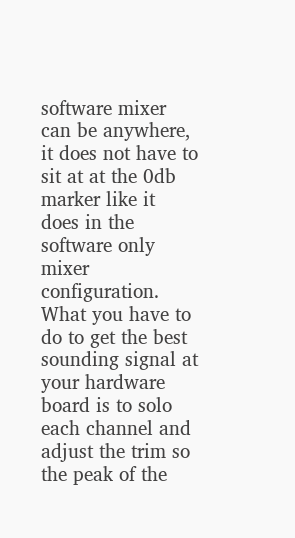software mixer can be anywhere, it does not have to sit at at the 0db marker like it does in the software only mixer configuration.  What you have to do to get the best sounding signal at your hardware board is to solo each channel and adjust the trim so the peak of the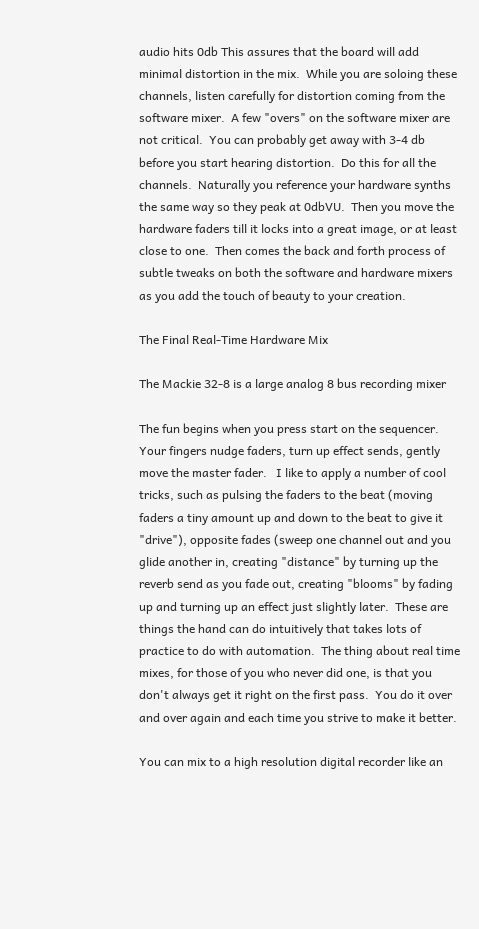audio hits 0db This assures that the board will add minimal distortion in the mix.  While you are soloing these channels, listen carefully for distortion coming from the software mixer.  A few "overs" on the software mixer are not critical.  You can probably get away with 3-4 db before you start hearing distortion.  Do this for all the channels.  Naturally you reference your hardware synths the same way so they peak at 0dbVU.  Then you move the hardware faders till it locks into a great image, or at least close to one.  Then comes the back and forth process of subtle tweaks on both the software and hardware mixers as you add the touch of beauty to your creation.

The Final Real-Time Hardware Mix

The Mackie 32-8 is a large analog 8 bus recording mixer

The fun begins when you press start on the sequencer.  Your fingers nudge faders, turn up effect sends, gently move the master fader.   I like to apply a number of cool tricks, such as pulsing the faders to the beat (moving faders a tiny amount up and down to the beat to give it "drive"), opposite fades (sweep one channel out and you glide another in, creating "distance" by turning up the reverb send as you fade out, creating "blooms" by fading up and turning up an effect just slightly later.  These are things the hand can do intuitively that takes lots of practice to do with automation.  The thing about real time mixes, for those of you who never did one, is that you don't always get it right on the first pass.  You do it over and over again and each time you strive to make it better.

You can mix to a high resolution digital recorder like an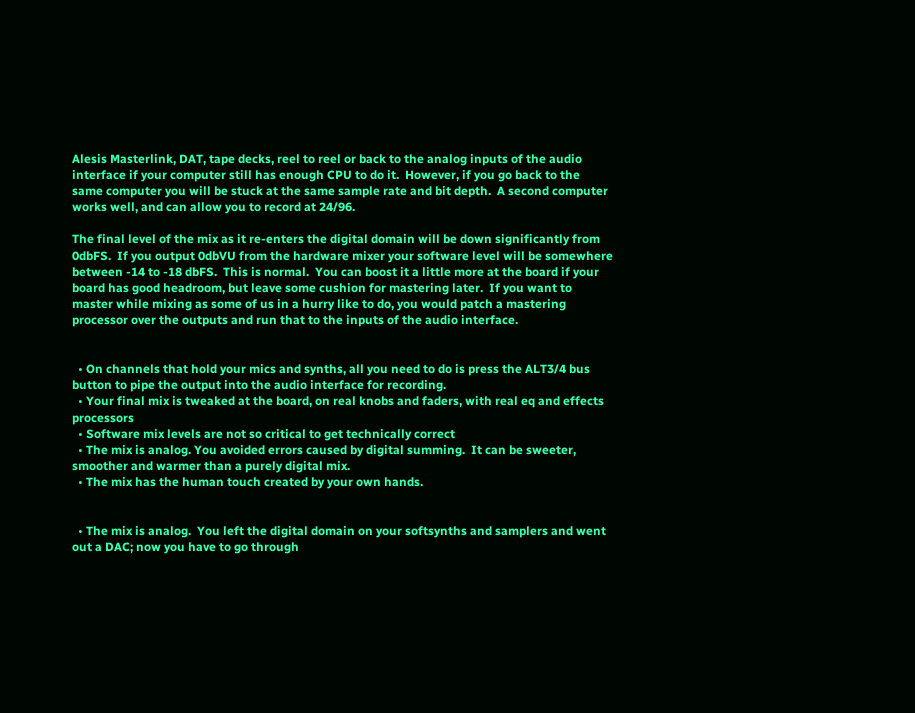Alesis Masterlink, DAT, tape decks, reel to reel or back to the analog inputs of the audio interface if your computer still has enough CPU to do it.  However, if you go back to the same computer you will be stuck at the same sample rate and bit depth.  A second computer works well, and can allow you to record at 24/96.

The final level of the mix as it re-enters the digital domain will be down significantly from 0dbFS.  If you output 0dbVU from the hardware mixer your software level will be somewhere between -14 to -18 dbFS.  This is normal.  You can boost it a little more at the board if your board has good headroom, but leave some cushion for mastering later.  If you want to master while mixing as some of us in a hurry like to do, you would patch a mastering processor over the outputs and run that to the inputs of the audio interface.


  • On channels that hold your mics and synths, all you need to do is press the ALT3/4 bus button to pipe the output into the audio interface for recording.
  • Your final mix is tweaked at the board, on real knobs and faders, with real eq and effects processors
  • Software mix levels are not so critical to get technically correct
  • The mix is analog. You avoided errors caused by digital summing.  It can be sweeter, smoother and warmer than a purely digital mix.
  • The mix has the human touch created by your own hands.


  • The mix is analog.  You left the digital domain on your softsynths and samplers and went out a DAC; now you have to go through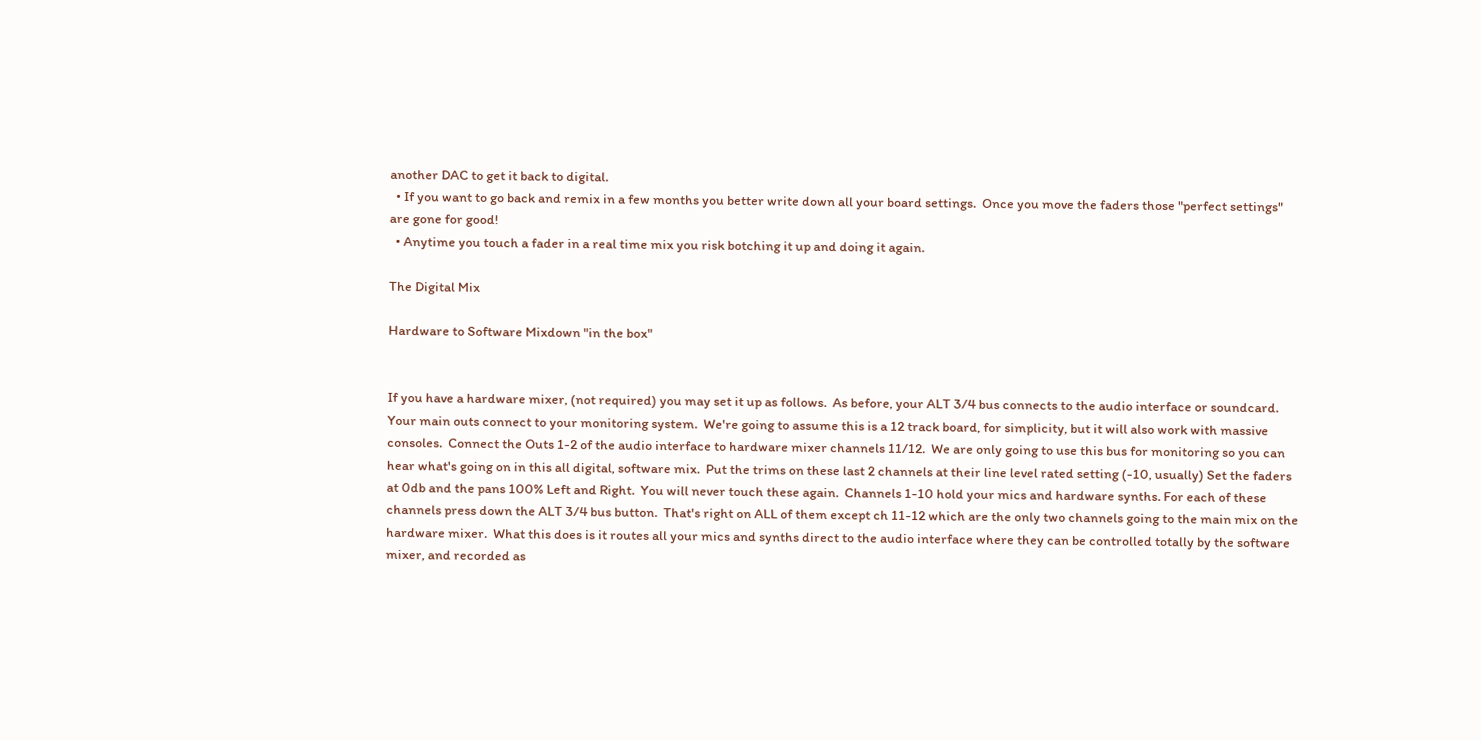another DAC to get it back to digital.
  • If you want to go back and remix in a few months you better write down all your board settings.  Once you move the faders those "perfect settings" are gone for good!
  • Anytime you touch a fader in a real time mix you risk botching it up and doing it again.

The Digital Mix

Hardware to Software Mixdown "in the box"


If you have a hardware mixer, (not required) you may set it up as follows.  As before, your ALT 3/4 bus connects to the audio interface or soundcard.  Your main outs connect to your monitoring system.  We're going to assume this is a 12 track board, for simplicity, but it will also work with massive consoles.  Connect the Outs 1-2 of the audio interface to hardware mixer channels 11/12.  We are only going to use this bus for monitoring so you can hear what's going on in this all digital, software mix.  Put the trims on these last 2 channels at their line level rated setting (-10, usually) Set the faders at 0db and the pans 100% Left and Right.  You will never touch these again.  Channels 1-10 hold your mics and hardware synths. For each of these channels press down the ALT 3/4 bus button.  That's right on ALL of them except ch 11-12 which are the only two channels going to the main mix on the hardware mixer.  What this does is it routes all your mics and synths direct to the audio interface where they can be controlled totally by the software mixer, and recorded as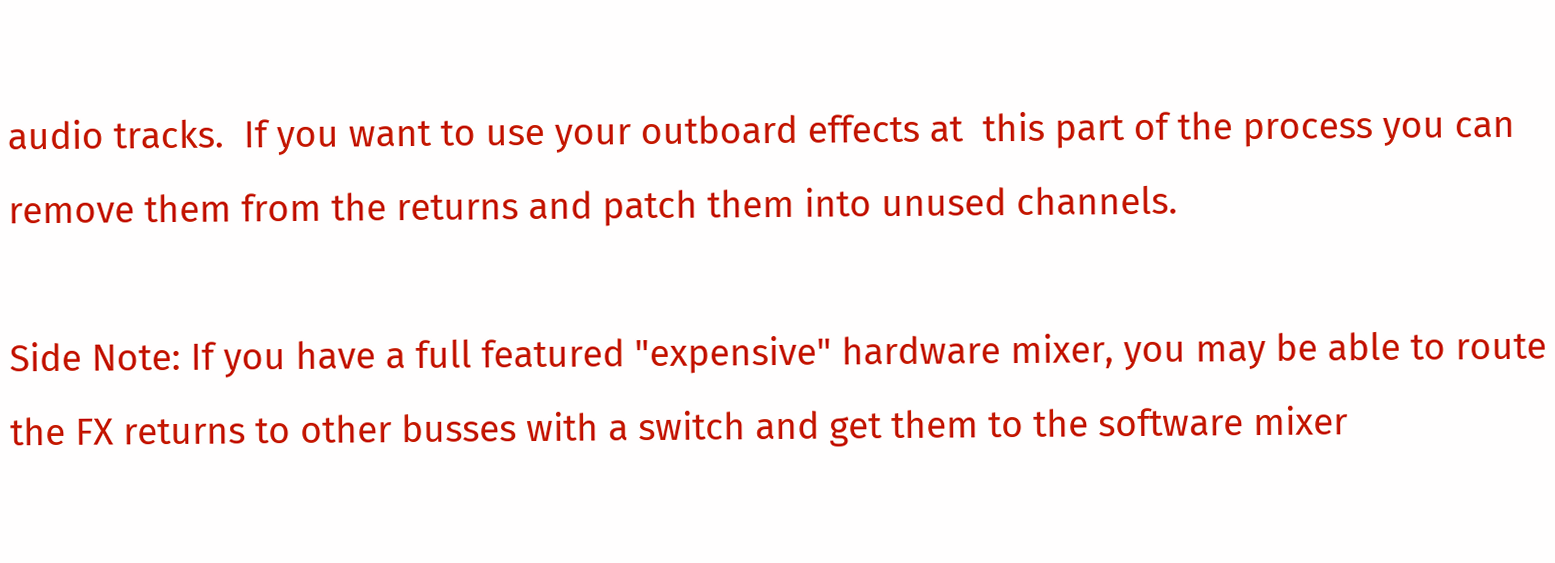audio tracks.  If you want to use your outboard effects at  this part of the process you can remove them from the returns and patch them into unused channels.

Side Note: If you have a full featured "expensive" hardware mixer, you may be able to route the FX returns to other busses with a switch and get them to the software mixer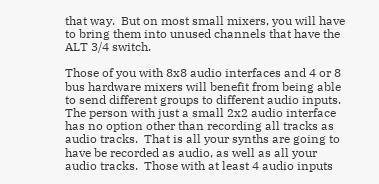that way.  But on most small mixers, you will have to bring them into unused channels that have the ALT 3/4 switch.

Those of you with 8x8 audio interfaces and 4 or 8 bus hardware mixers will benefit from being able to send different groups to different audio inputs. The person with just a small 2x2 audio interface has no option other than recording all tracks as audio tracks.  That is all your synths are going to have be recorded as audio, as well as all your audio tracks.  Those with at least 4 audio inputs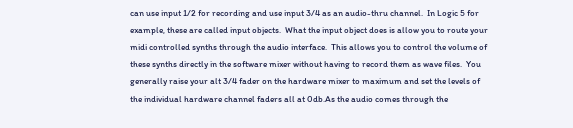can use input 1/2 for recording and use input 3/4 as an audio-thru channel.  In Logic 5 for example, these are called input objects.  What the input object does is allow you to route your midi controlled synths through the audio interface.  This allows you to control the volume of these synths directly in the software mixer without having to record them as wave files.  You generally raise your alt 3/4 fader on the hardware mixer to maximum and set the levels of the individual hardware channel faders all at 0db.As the audio comes through the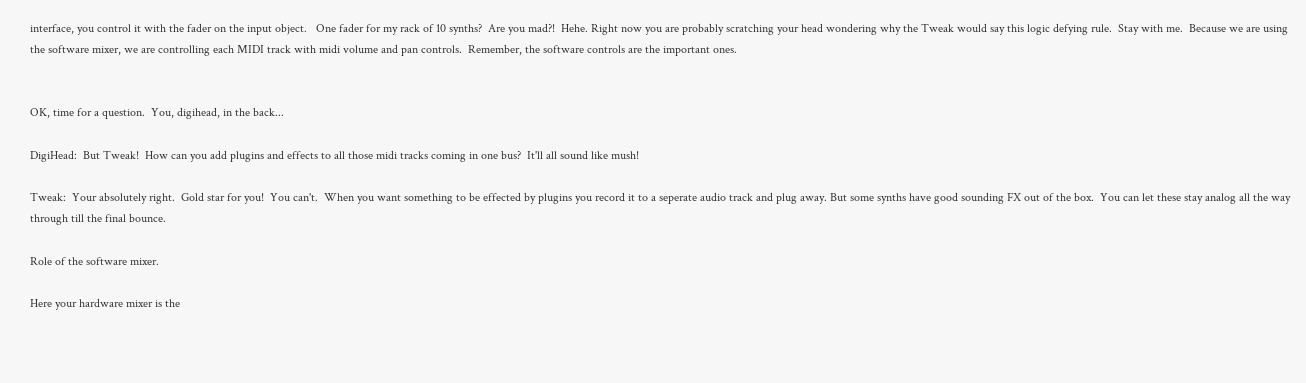interface, you control it with the fader on the input object.   One fader for my rack of 10 synths?  Are you mad?!  Hehe. Right now you are probably scratching your head wondering why the Tweak would say this logic defying rule.  Stay with me.  Because we are using the software mixer, we are controlling each MIDI track with midi volume and pan controls.  Remember, the software controls are the important ones.


OK, time for a question.  You, digihead, in the back...

DigiHead:  But Tweak!  How can you add plugins and effects to all those midi tracks coming in one bus?  It'll all sound like mush!

Tweak:  Your absolutely right.  Gold star for you!  You can't.  When you want something to be effected by plugins you record it to a seperate audio track and plug away. But some synths have good sounding FX out of the box.  You can let these stay analog all the way through till the final bounce.

Role of the software mixer.

Here your hardware mixer is the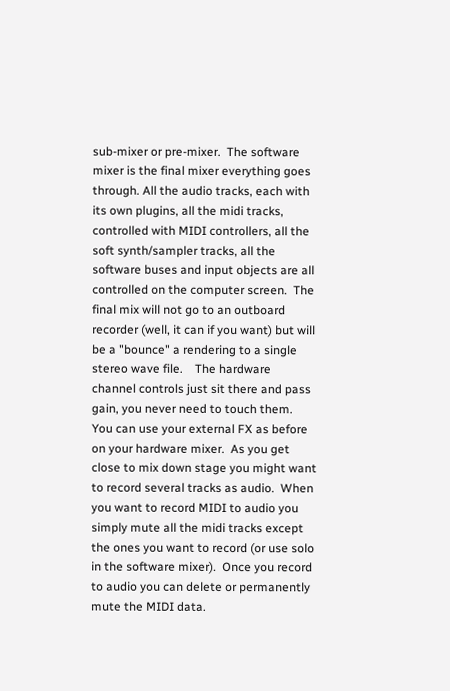sub-mixer or pre-mixer.  The software mixer is the final mixer everything goes through. All the audio tracks, each with its own plugins, all the midi tracks, controlled with MIDI controllers, all the soft synth/sampler tracks, all the software buses and input objects are all controlled on the computer screen.  The final mix will not go to an outboard recorder (well, it can if you want) but will be a "bounce" a rendering to a single stereo wave file.    The hardware channel controls just sit there and pass gain, you never need to touch them.  You can use your external FX as before on your hardware mixer.  As you get close to mix down stage you might want to record several tracks as audio.  When you want to record MIDI to audio you simply mute all the midi tracks except the ones you want to record (or use solo in the software mixer).  Once you record to audio you can delete or permanently mute the MIDI data.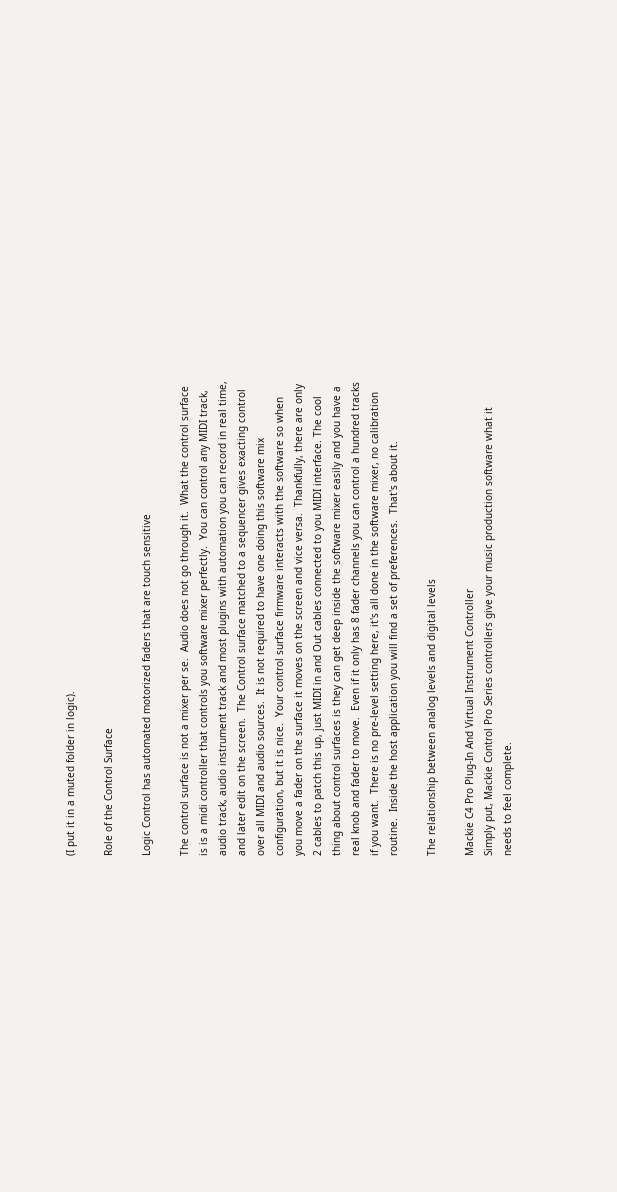(I put it in a muted folder in logic).

Role of the Control Surface

Logic Control has automated motorized faders that are touch sensitive

The control surface is not a mixer per se.  Audio does not go through it.  What the control surface is is a midi controller that controls you software mixer perfectly.  You can control any MIDI track, audio track, audio instrument track and most plugins with automation you can record in real time, and later edit on the screen.  The Control surface matched to a sequencer gives exacting control over all MIDI and audio sources.  It is not required to have one doing this software mix configuration, but it is nice.  Your control surface firmware interacts with the software so when you move a fader on the surface it moves on the screen and vice versa.  Thankfully, there are only 2 cables to patch this up, just MIDI in and Out cables connected to you MIDI interface. The cool thing about control surfaces is they can get deep inside the software mixer easily and you have a real knob and fader to move.  Even if it only has 8 fader channels you can control a hundred tracks if you want.  There is no pre-level setting here, it's all done in the software mixer, no calibration routine.  Inside the host application you will find a set of preferences.  That's about it.

The relationship between analog levels and digital levels

Mackie C4 Pro Plug-In And Virtual Instrument Controller
Simply put, Mackie Control Pro Series controllers give your music production software what it needs to feel complete.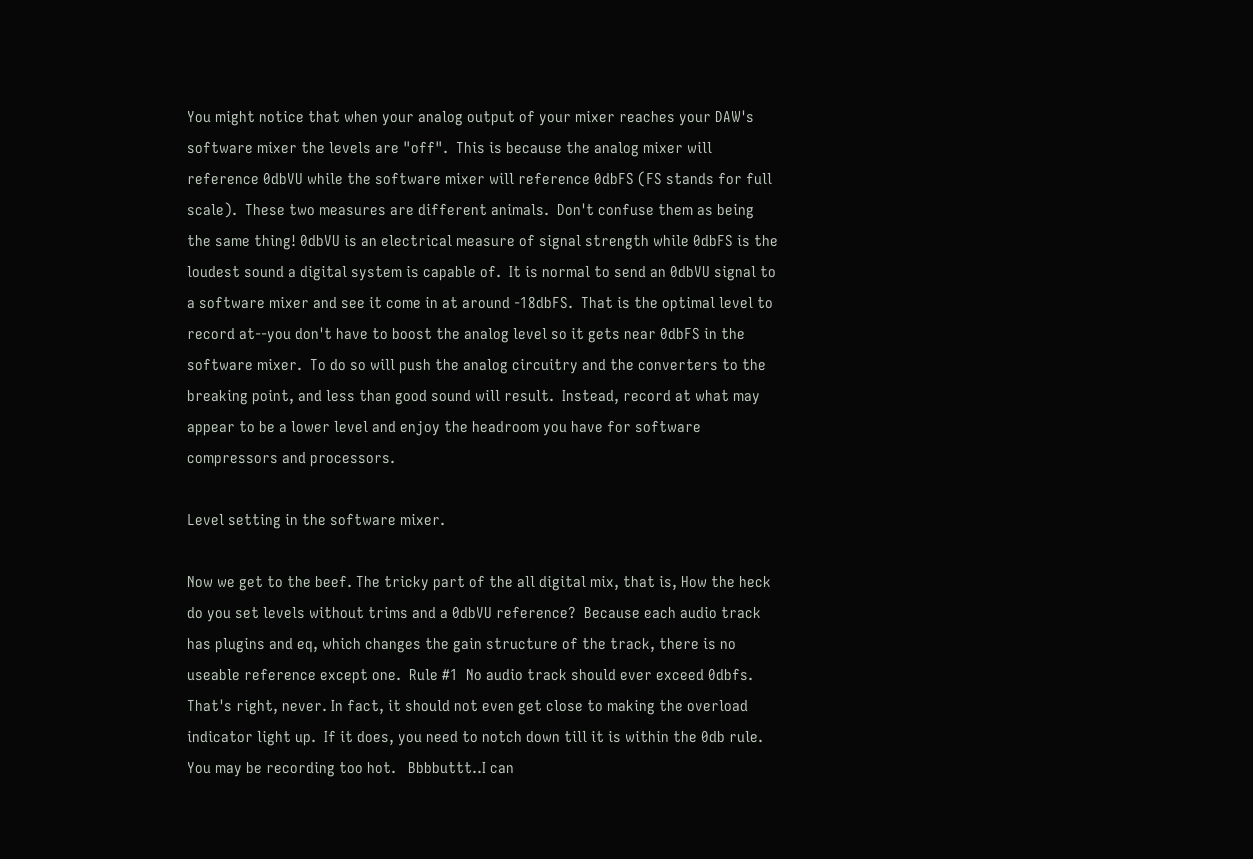You might notice that when your analog output of your mixer reaches your DAW's software mixer the levels are "off".  This is because the analog mixer will reference 0dbVU while the software mixer will reference 0dbFS (FS stands for full scale).  These two measures are different animals.  Don't confuse them as being the same thing! 0dbVU is an electrical measure of signal strength while 0dbFS is the loudest sound a digital system is capable of.  It is normal to send an 0dbVU signal to a software mixer and see it come in at around -18dbFS.  That is the optimal level to record at--you don't have to boost the analog level so it gets near 0dbFS in the software mixer.  To do so will push the analog circuitry and the converters to the breaking point, and less than good sound will result.  Instead, record at what may appear to be a lower level and enjoy the headroom you have for software compressors and processors.

Level setting in the software mixer.

Now we get to the beef. The tricky part of the all digital mix, that is, How the heck do you set levels without trims and a 0dbVU reference?  Because each audio track has plugins and eq, which changes the gain structure of the track, there is no useable reference except one.  Rule #1  No audio track should ever exceed 0dbfs.  That's right, never. In fact, it should not even get close to making the overload indicator light up.  If it does, you need to notch down till it is within the 0db rule.  You may be recording too hot.   Bbbbuttt..I can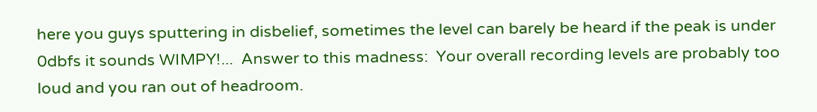here you guys sputtering in disbelief, sometimes the level can barely be heard if the peak is under 0dbfs it sounds WIMPY!...  Answer to this madness:  Your overall recording levels are probably too loud and you ran out of headroom.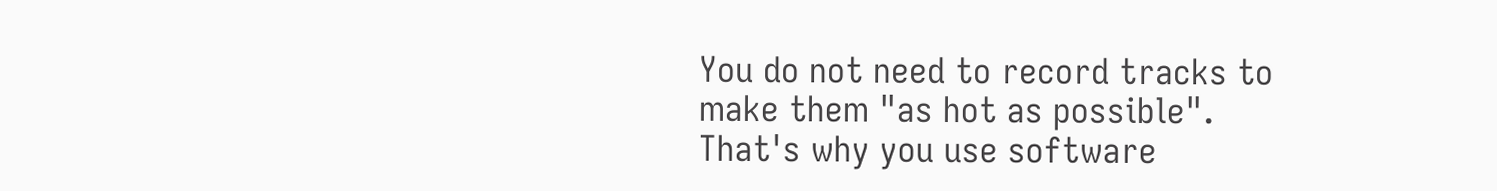You do not need to record tracks to make them "as hot as possible".  That's why you use software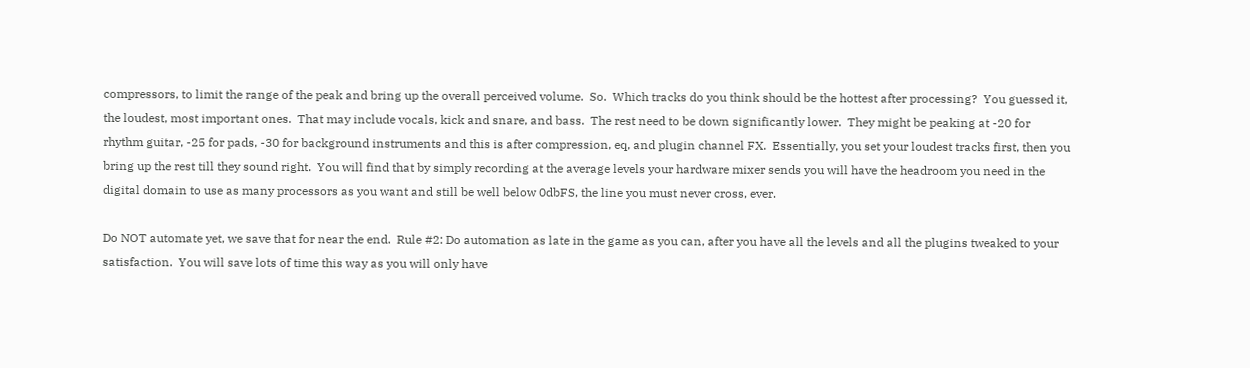compressors, to limit the range of the peak and bring up the overall perceived volume.  So.  Which tracks do you think should be the hottest after processing?  You guessed it, the loudest, most important ones.  That may include vocals, kick and snare, and bass.  The rest need to be down significantly lower.  They might be peaking at -20 for rhythm guitar, -25 for pads, -30 for background instruments and this is after compression, eq, and plugin channel FX.  Essentially, you set your loudest tracks first, then you bring up the rest till they sound right.  You will find that by simply recording at the average levels your hardware mixer sends you will have the headroom you need in the digital domain to use as many processors as you want and still be well below 0dbFS, the line you must never cross, ever.

Do NOT automate yet, we save that for near the end.  Rule #2: Do automation as late in the game as you can, after you have all the levels and all the plugins tweaked to your satisfaction.  You will save lots of time this way as you will only have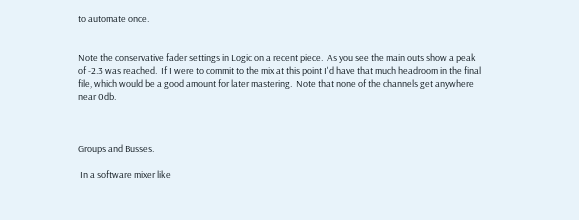to automate once.


Note the conservative fader settings in Logic on a recent piece.  As you see the main outs show a peak of -2.3 was reached.  If I were to commit to the mix at this point I'd have that much headroom in the final file, which would be a good amount for later mastering.  Note that none of the channels get anywhere near 0db.



Groups and Busses.

 In a software mixer like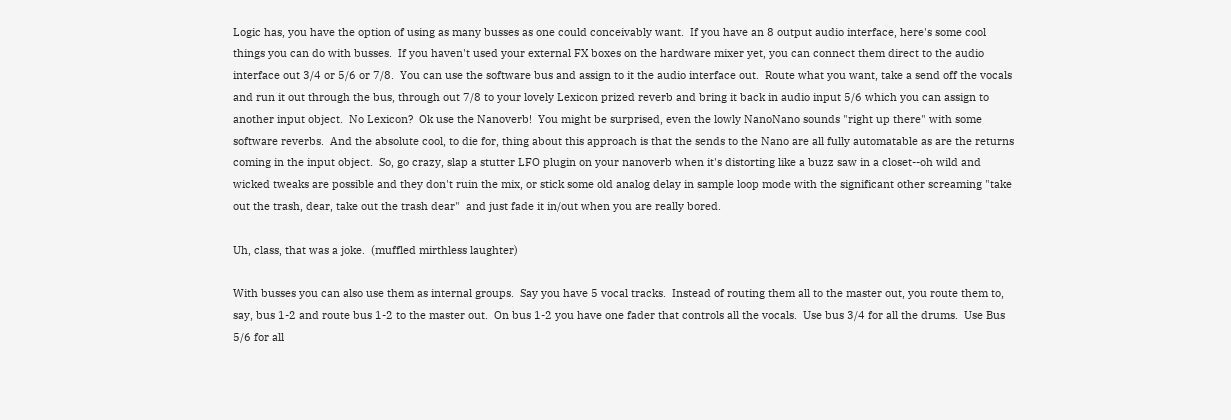Logic has, you have the option of using as many busses as one could conceivably want.  If you have an 8 output audio interface, here's some cool things you can do with busses.  If you haven't used your external FX boxes on the hardware mixer yet, you can connect them direct to the audio interface out 3/4 or 5/6 or 7/8.  You can use the software bus and assign to it the audio interface out.  Route what you want, take a send off the vocals and run it out through the bus, through out 7/8 to your lovely Lexicon prized reverb and bring it back in audio input 5/6 which you can assign to another input object.  No Lexicon?  Ok use the Nanoverb!  You might be surprised, even the lowly NanoNano sounds "right up there" with some software reverbs.  And the absolute cool, to die for, thing about this approach is that the sends to the Nano are all fully automatable as are the returns coming in the input object.  So, go crazy, slap a stutter LFO plugin on your nanoverb when it's distorting like a buzz saw in a closet--oh wild and wicked tweaks are possible and they don't ruin the mix, or stick some old analog delay in sample loop mode with the significant other screaming "take out the trash, dear, take out the trash dear"  and just fade it in/out when you are really bored.

Uh, class, that was a joke.  (muffled mirthless laughter)

With busses you can also use them as internal groups.  Say you have 5 vocal tracks.  Instead of routing them all to the master out, you route them to, say, bus 1-2 and route bus 1-2 to the master out.  On bus 1-2 you have one fader that controls all the vocals.  Use bus 3/4 for all the drums.  Use Bus 5/6 for all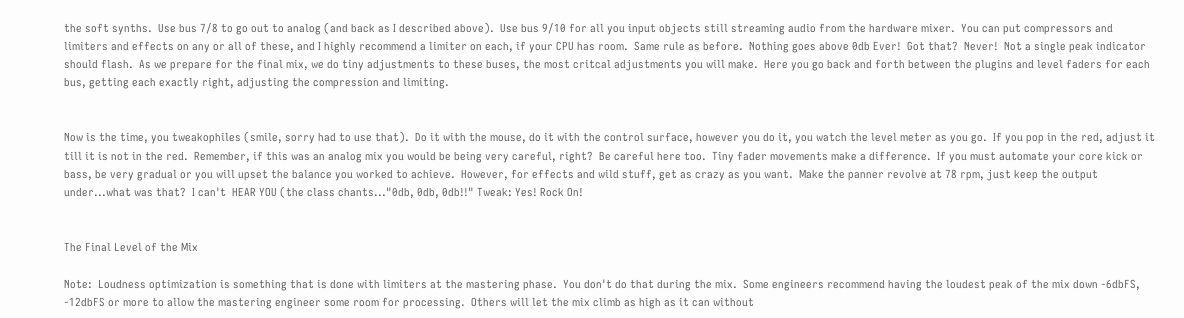the soft synths.  Use bus 7/8 to go out to analog (and back as I described above).  Use bus 9/10 for all you input objects still streaming audio from the hardware mixer.  You can put compressors and limiters and effects on any or all of these, and I highly recommend a limiter on each, if your CPU has room.  Same rule as before.  Nothing goes above 0db Ever!  Got that?  Never!  Not a single peak indicator should flash.  As we prepare for the final mix, we do tiny adjustments to these buses, the most critcal adjustments you will make.  Here you go back and forth between the plugins and level faders for each bus, getting each exactly right, adjusting the compression and limiting.


Now is the time, you tweakophiles (smile, sorry had to use that).  Do it with the mouse, do it with the control surface, however you do it, you watch the level meter as you go.  If you pop in the red, adjust it till it is not in the red.  Remember, if this was an analog mix you would be being very careful, right?  Be careful here too.  Tiny fader movements make a difference.  If you must automate your core kick or bass, be very gradual or you will upset the balance you worked to achieve.  However, for effects and wild stuff, get as crazy as you want.  Make the panner revolve at 78 rpm, just keep the output under...what was that?  I can't  HEAR YOU (the class chants..."0db, 0db, 0db!!" Tweak: Yes! Rock On!


The Final Level of the Mix

Note:  Loudness optimization is something that is done with limiters at the mastering phase.  You don't do that during the mix.  Some engineers recommend having the loudest peak of the mix down -6dbFS, -12dbFS or more to allow the mastering engineer some room for processing.  Others will let the mix climb as high as it can without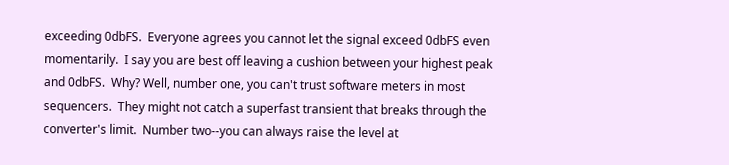exceeding 0dbFS.  Everyone agrees you cannot let the signal exceed 0dbFS even momentarily.  I say you are best off leaving a cushion between your highest peak and 0dbFS.  Why? Well, number one, you can't trust software meters in most sequencers.  They might not catch a superfast transient that breaks through the converter's limit.  Number two--you can always raise the level at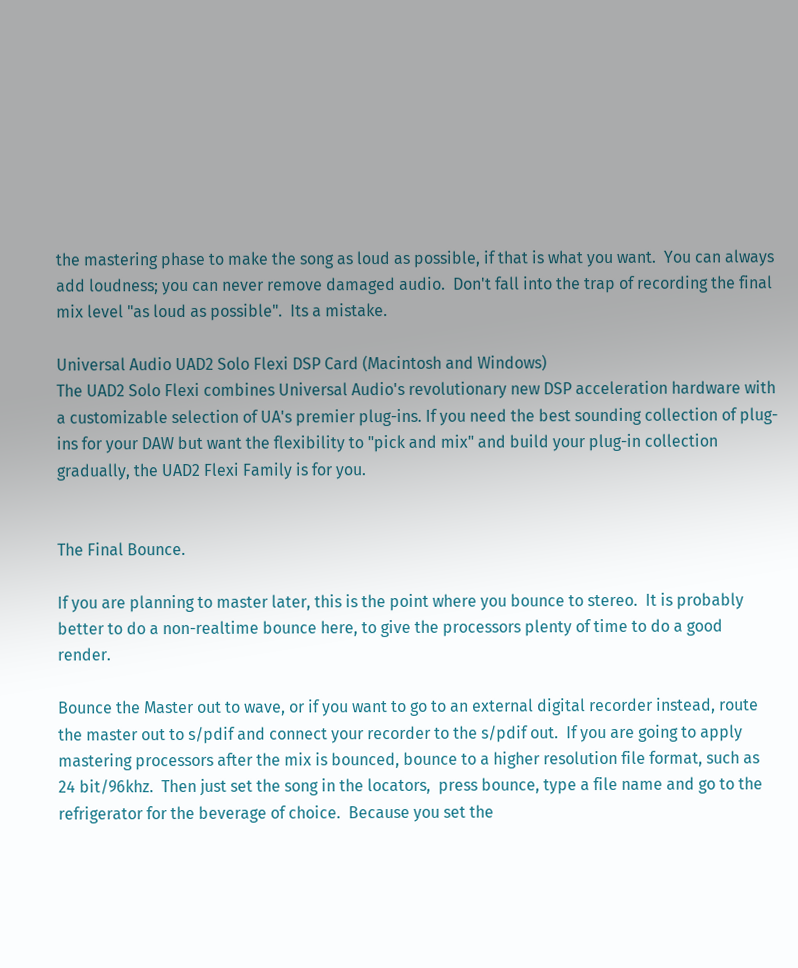the mastering phase to make the song as loud as possible, if that is what you want.  You can always add loudness; you can never remove damaged audio.  Don't fall into the trap of recording the final mix level "as loud as possible".  Its a mistake.

Universal Audio UAD2 Solo Flexi DSP Card (Macintosh and Windows)
The UAD2 Solo Flexi combines Universal Audio's revolutionary new DSP acceleration hardware with a customizable selection of UA's premier plug-ins. If you need the best sounding collection of plug-ins for your DAW but want the flexibility to "pick and mix" and build your plug-in collection gradually, the UAD2 Flexi Family is for you.


The Final Bounce.

If you are planning to master later, this is the point where you bounce to stereo.  It is probably better to do a non-realtime bounce here, to give the processors plenty of time to do a good render.

Bounce the Master out to wave, or if you want to go to an external digital recorder instead, route the master out to s/pdif and connect your recorder to the s/pdif out.  If you are going to apply mastering processors after the mix is bounced, bounce to a higher resolution file format, such as 24 bit/96khz.  Then just set the song in the locators,  press bounce, type a file name and go to the refrigerator for the beverage of choice.  Because you set the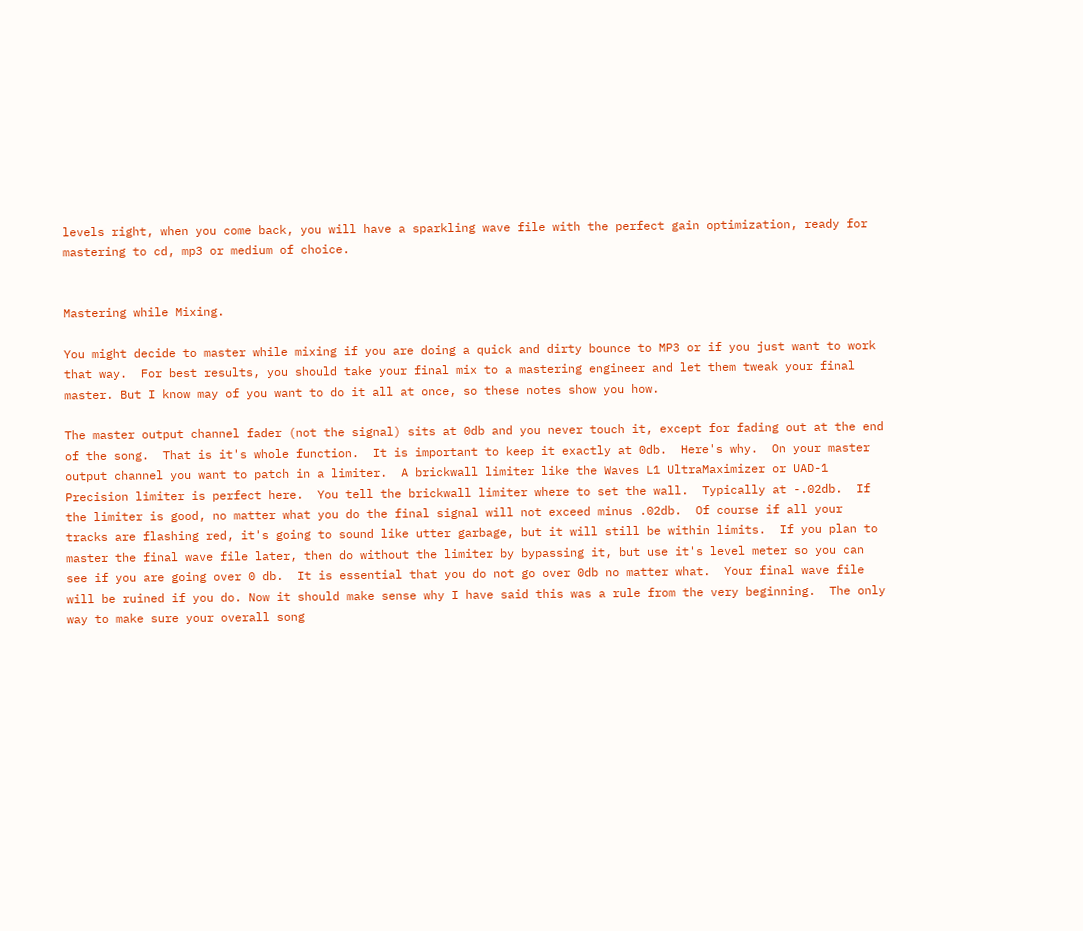levels right, when you come back, you will have a sparkling wave file with the perfect gain optimization, ready for mastering to cd, mp3 or medium of choice.


Mastering while Mixing.

You might decide to master while mixing if you are doing a quick and dirty bounce to MP3 or if you just want to work that way.  For best results, you should take your final mix to a mastering engineer and let them tweak your final master. But I know may of you want to do it all at once, so these notes show you how.

The master output channel fader (not the signal) sits at 0db and you never touch it, except for fading out at the end of the song.  That is it's whole function.  It is important to keep it exactly at 0db.  Here's why.  On your master output channel you want to patch in a limiter.  A brickwall limiter like the Waves L1 UltraMaximizer or UAD-1 Precision limiter is perfect here.  You tell the brickwall limiter where to set the wall.  Typically at -.02db.  If the limiter is good, no matter what you do the final signal will not exceed minus .02db.  Of course if all your tracks are flashing red, it's going to sound like utter garbage, but it will still be within limits.  If you plan to master the final wave file later, then do without the limiter by bypassing it, but use it's level meter so you can see if you are going over 0 db.  It is essential that you do not go over 0db no matter what.  Your final wave file will be ruined if you do. Now it should make sense why I have said this was a rule from the very beginning.  The only way to make sure your overall song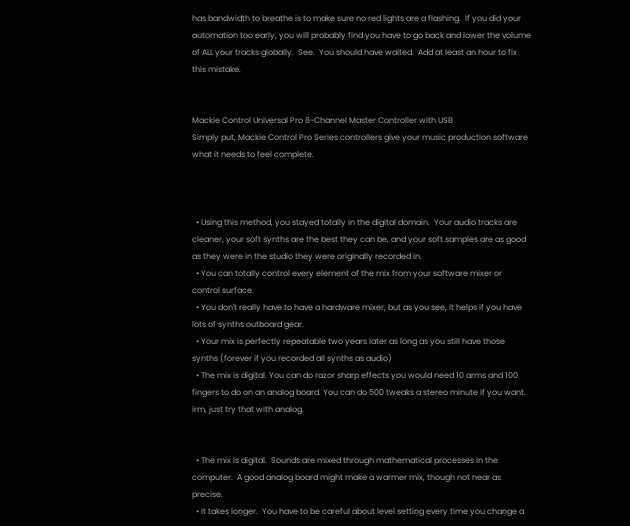has bandwidth to breathe is to make sure no red lights are a flashing.  If you did your automation too early, you will probably find you have to go back and lower the volume of ALL your tracks globally.  See.  You should have waited.  Add at least an hour to fix this mistake.


Mackie Control Universal Pro 8-Channel Master Controller with USB
Simply put, Mackie Control Pro Series controllers give your music production software what it needs to feel complete.



  • Using this method, you stayed totally in the digital domain.  Your audio tracks are cleaner, your soft synths are the best they can be, and your soft samples are as good as they were in the studio they were originally recorded in.
  • You can totally control every element of the mix from your software mixer or control surface.
  • You don't really have to have a hardware mixer, but as you see, it helps if you have lots of synths outboard gear.
  • Your mix is perfectly repeatable two years later as long as you still have those synths (forever if you recorded all synths as audio)
  • The mix is digital. You can do razor sharp effects you would need 10 arms and 100 fingers to do on an analog board. You can do 500 tweaks a stereo minute if you want.  irm, just try that with analog.


  • The mix is digital.  Sounds are mixed through mathematical processes in the computer.  A good analog board might make a warmer mix, though not near as precise.
  • It takes longer.  You have to be careful about level setting every time you change a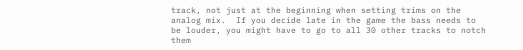track, not just at the beginning when setting trims on the analog mix.  If you decide late in the game the bass needs to be louder, you might have to go to all 30 other tracks to notch them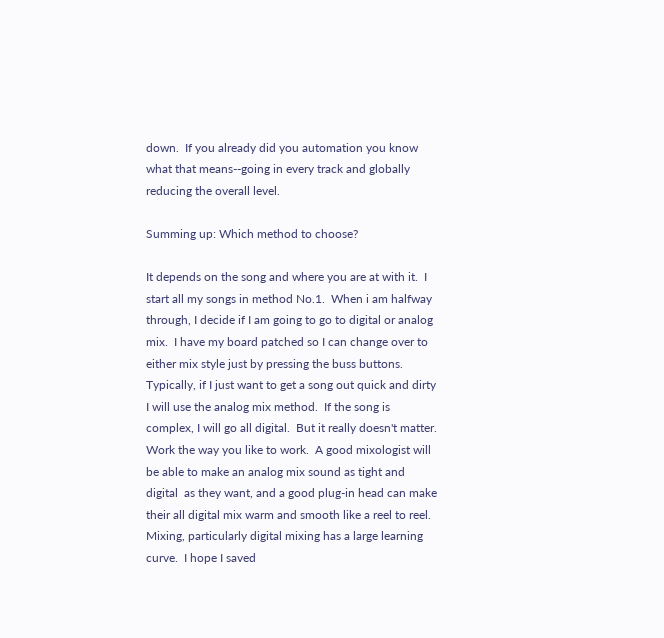down.  If you already did you automation you know what that means--going in every track and globally reducing the overall level.

Summing up: Which method to choose?

It depends on the song and where you are at with it.  I start all my songs in method No.1.  When i am halfway through, I decide if I am going to go to digital or analog mix.  I have my board patched so I can change over to either mix style just by pressing the buss buttons.  Typically, if I just want to get a song out quick and dirty I will use the analog mix method.  If the song is complex, I will go all digital.  But it really doesn't matter.  Work the way you like to work.  A good mixologist will be able to make an analog mix sound as tight and digital  as they want, and a good plug-in head can make their all digital mix warm and smooth like a reel to reel.   Mixing, particularly digital mixing has a large learning curve.  I hope I saved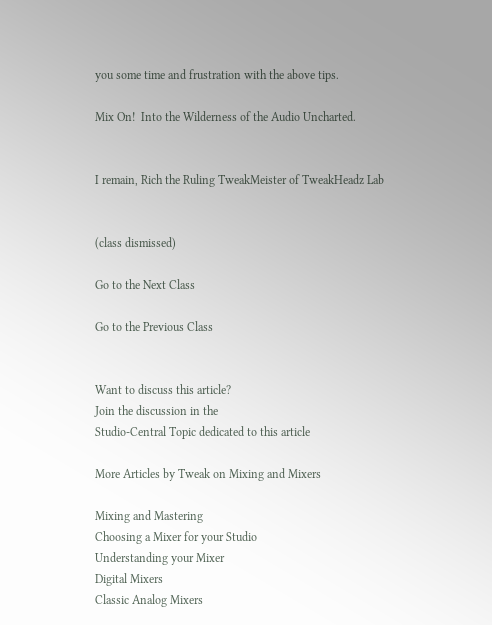you some time and frustration with the above tips.

Mix On!  Into the Wilderness of the Audio Uncharted.


I remain, Rich the Ruling TweakMeister of TweakHeadz Lab


(class dismissed)

Go to the Next Class

Go to the Previous Class


Want to discuss this article?
Join the discussion in the
Studio-Central Topic dedicated to this article

More Articles by Tweak on Mixing and Mixers

Mixing and Mastering
Choosing a Mixer for your Studio
Understanding your Mixer
Digital Mixers
Classic Analog Mixers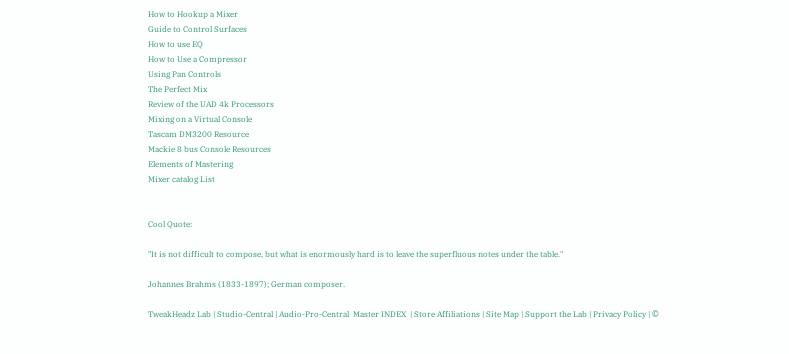How to Hookup a Mixer
Guide to Control Surfaces
How to use EQ
How to Use a Compressor
Using Pan Controls
The Perfect Mix
Review of the UAD 4k Processors
Mixing on a Virtual Console
Tascam DM3200 Resource
Mackie 8 bus Console Resources
Elements of Mastering
Mixer catalog List


Cool Quote:

"It is not difficult to compose, but what is enormously hard is to leave the superfluous notes under the table."

Johannes Brahms (1833-1897); German composer.

TweakHeadz Lab | Studio-Central | Audio-Pro-Central  Master INDEX  | Store Affiliations | Site Map | Support the Lab | Privacy Policy | ©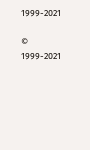1999-2021

© 1999-2021